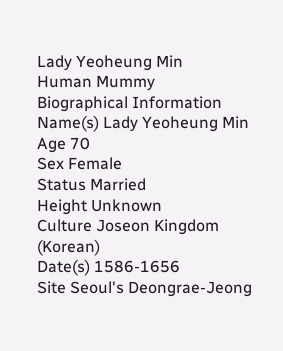Lady Yeoheung Min
Human Mummy
Biographical Information
Name(s) Lady Yeoheung Min
Age 70
Sex Female
Status Married
Height Unknown
Culture Joseon Kingdom (Korean)
Date(s) 1586-1656
Site Seoul's Deongrae-Jeong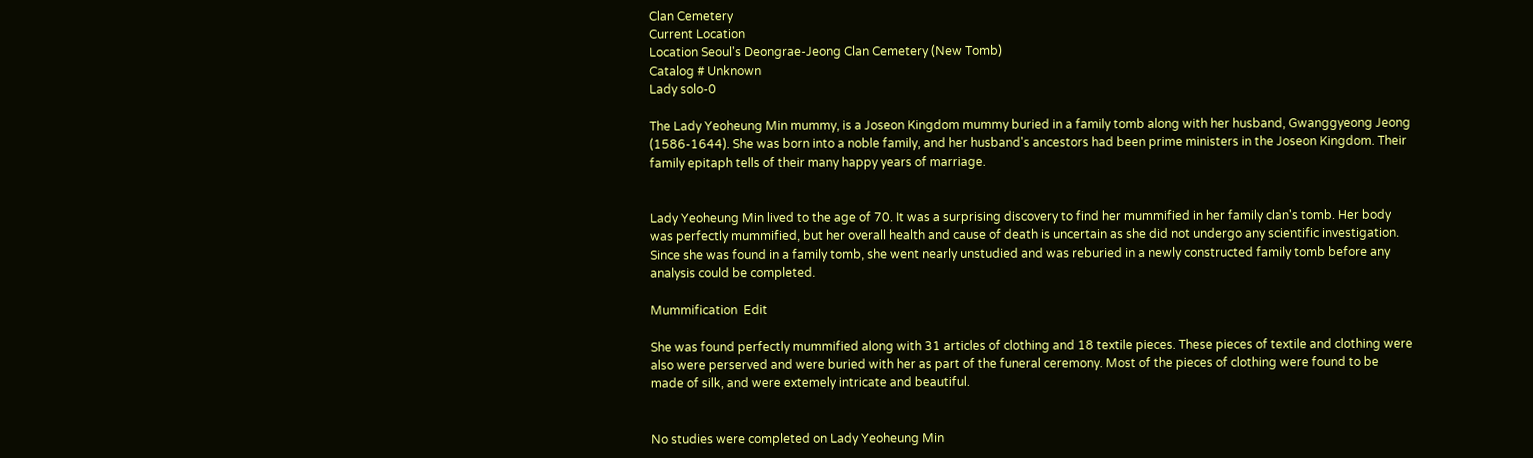Clan Cemetery
Current Location
Location Seoul's Deongrae-Jeong Clan Cemetery (New Tomb)
Catalog # Unknown
Lady solo-0

The Lady Yeoheung Min mummy, is a Joseon Kingdom mummy buried in a family tomb along with her husband, Gwanggyeong Jeong (1586-1644). She was born into a noble family, and her husband's ancestors had been prime ministers in the Joseon Kingdom. Their family epitaph tells of their many happy years of marriage.


Lady Yeoheung Min lived to the age of 70. It was a surprising discovery to find her mummified in her family clan's tomb. Her body was perfectly mummified, but her overall health and cause of death is uncertain as she did not undergo any scientific investigation. Since she was found in a family tomb, she went nearly unstudied and was reburied in a newly constructed family tomb before any analysis could be completed.

Mummification  Edit

She was found perfectly mummified along with 31 articles of clothing and 18 textile pieces. These pieces of textile and clothing were also were perserved and were buried with her as part of the funeral ceremony. Most of the pieces of clothing were found to be made of silk, and were extemely intricate and beautiful.


No studies were completed on Lady Yeoheung Min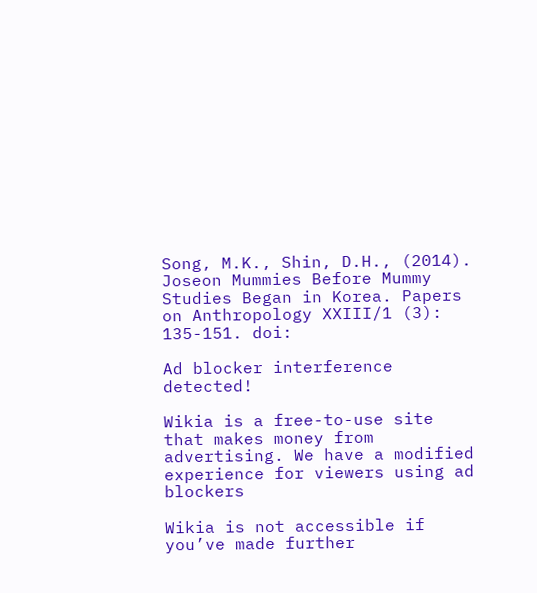Song, M.K., Shin, D.H., (2014). Joseon Mummies Before Mummy Studies Began in Korea. Papers on Anthropology XXIII/1 (3): 135-151. doi:

Ad blocker interference detected!

Wikia is a free-to-use site that makes money from advertising. We have a modified experience for viewers using ad blockers

Wikia is not accessible if you’ve made further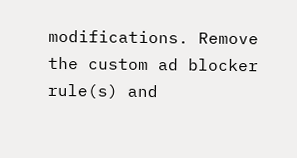modifications. Remove the custom ad blocker rule(s) and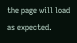the page will load as expected.